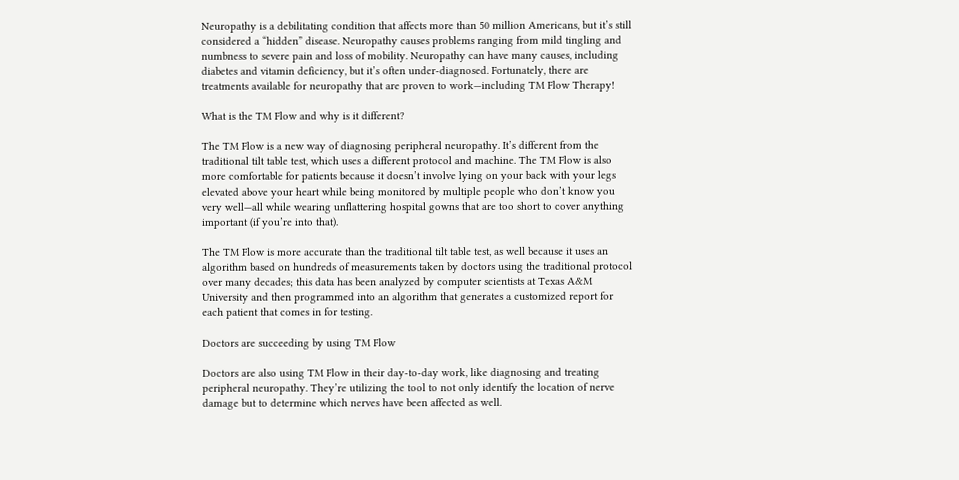Neuropathy is a debilitating condition that affects more than 50 million Americans, but it’s still considered a “hidden” disease. Neuropathy causes problems ranging from mild tingling and numbness to severe pain and loss of mobility. Neuropathy can have many causes, including diabetes and vitamin deficiency, but it’s often under-diagnosed. Fortunately, there are treatments available for neuropathy that are proven to work—including TM Flow Therapy!

What is the TM Flow and why is it different?

The TM Flow is a new way of diagnosing peripheral neuropathy. It’s different from the traditional tilt table test, which uses a different protocol and machine. The TM Flow is also more comfortable for patients because it doesn’t involve lying on your back with your legs elevated above your heart while being monitored by multiple people who don’t know you very well—all while wearing unflattering hospital gowns that are too short to cover anything important (if you’re into that).

The TM Flow is more accurate than the traditional tilt table test, as well because it uses an algorithm based on hundreds of measurements taken by doctors using the traditional protocol over many decades; this data has been analyzed by computer scientists at Texas A&M University and then programmed into an algorithm that generates a customized report for each patient that comes in for testing.

Doctors are succeeding by using TM Flow

Doctors are also using TM Flow in their day-to-day work, like diagnosing and treating peripheral neuropathy. They’re utilizing the tool to not only identify the location of nerve damage but to determine which nerves have been affected as well.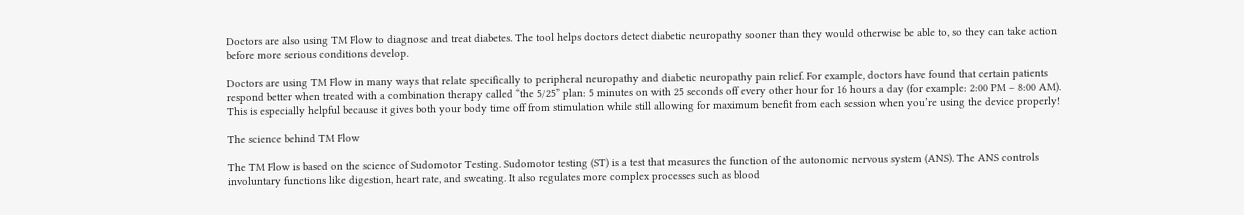Doctors are also using TM Flow to diagnose and treat diabetes. The tool helps doctors detect diabetic neuropathy sooner than they would otherwise be able to, so they can take action before more serious conditions develop.

Doctors are using TM Flow in many ways that relate specifically to peripheral neuropathy and diabetic neuropathy pain relief. For example, doctors have found that certain patients respond better when treated with a combination therapy called “the 5/25” plan: 5 minutes on with 25 seconds off every other hour for 16 hours a day (for example: 2:00 PM – 8:00 AM). This is especially helpful because it gives both your body time off from stimulation while still allowing for maximum benefit from each session when you’re using the device properly!

The science behind TM Flow

The TM Flow is based on the science of Sudomotor Testing. Sudomotor testing (ST) is a test that measures the function of the autonomic nervous system (ANS). The ANS controls involuntary functions like digestion, heart rate, and sweating. It also regulates more complex processes such as blood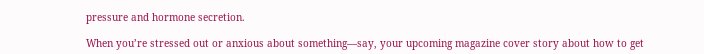pressure and hormone secretion.

When you’re stressed out or anxious about something—say, your upcoming magazine cover story about how to get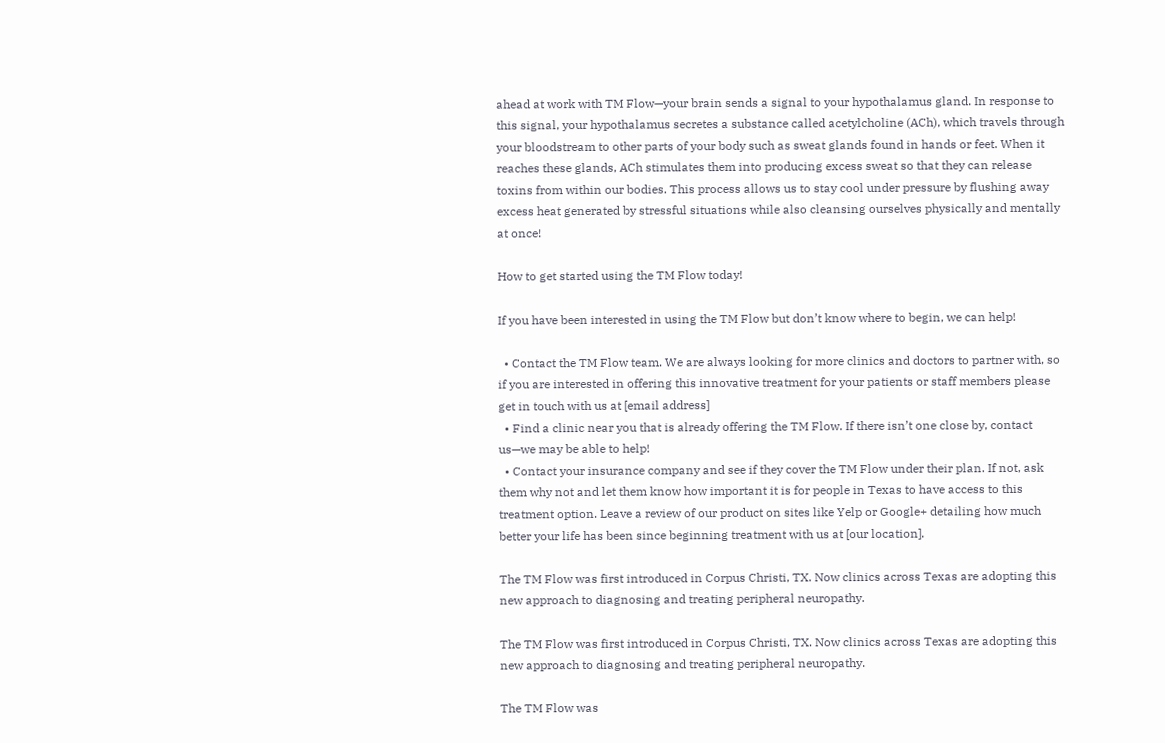ahead at work with TM Flow—your brain sends a signal to your hypothalamus gland. In response to this signal, your hypothalamus secretes a substance called acetylcholine (ACh), which travels through your bloodstream to other parts of your body such as sweat glands found in hands or feet. When it reaches these glands, ACh stimulates them into producing excess sweat so that they can release toxins from within our bodies. This process allows us to stay cool under pressure by flushing away excess heat generated by stressful situations while also cleansing ourselves physically and mentally at once!

How to get started using the TM Flow today!

If you have been interested in using the TM Flow but don’t know where to begin, we can help!

  • Contact the TM Flow team. We are always looking for more clinics and doctors to partner with, so if you are interested in offering this innovative treatment for your patients or staff members please get in touch with us at [email address]
  • Find a clinic near you that is already offering the TM Flow. If there isn’t one close by, contact us—we may be able to help!
  • Contact your insurance company and see if they cover the TM Flow under their plan. If not, ask them why not and let them know how important it is for people in Texas to have access to this treatment option. Leave a review of our product on sites like Yelp or Google+ detailing how much better your life has been since beginning treatment with us at [our location].

The TM Flow was first introduced in Corpus Christi, TX. Now clinics across Texas are adopting this new approach to diagnosing and treating peripheral neuropathy.

The TM Flow was first introduced in Corpus Christi, TX. Now clinics across Texas are adopting this new approach to diagnosing and treating peripheral neuropathy.

The TM Flow was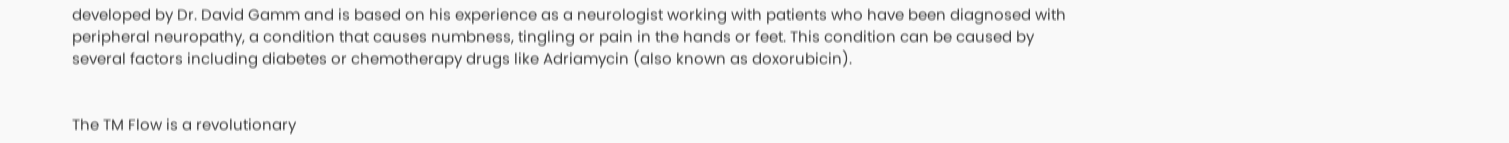developed by Dr. David Gamm and is based on his experience as a neurologist working with patients who have been diagnosed with peripheral neuropathy, a condition that causes numbness, tingling or pain in the hands or feet. This condition can be caused by several factors including diabetes or chemotherapy drugs like Adriamycin (also known as doxorubicin).


The TM Flow is a revolutionary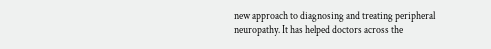new approach to diagnosing and treating peripheral neuropathy. It has helped doctors across the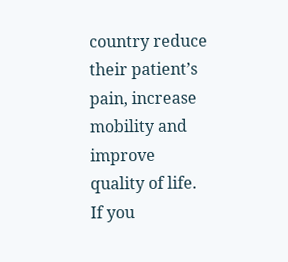country reduce their patient’s pain, increase mobility and improve quality of life. If you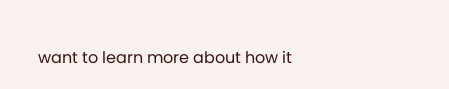want to learn more about how it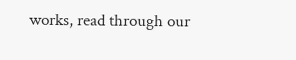works, read through our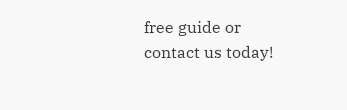free guide or contact us today!